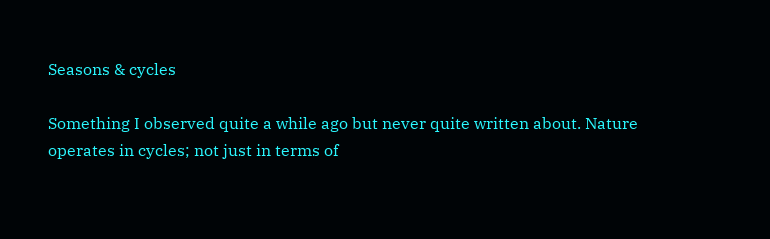Seasons & cycles

Something I observed quite a while ago but never quite written about. Nature operates in cycles; not just in terms of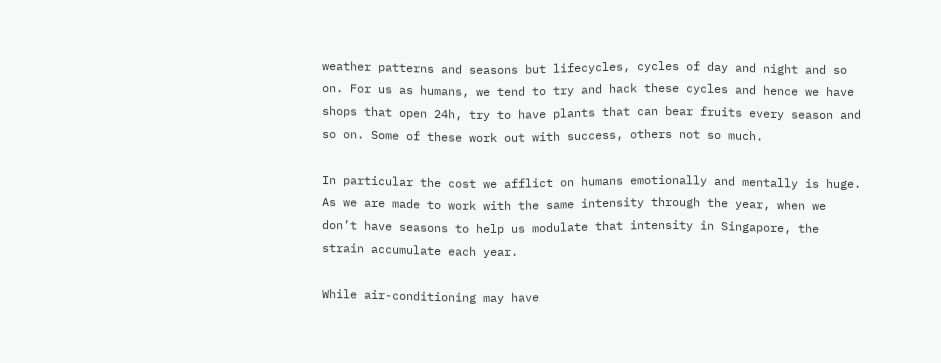weather patterns and seasons but lifecycles, cycles of day and night and so on. For us as humans, we tend to try and hack these cycles and hence we have shops that open 24h, try to have plants that can bear fruits every season and so on. Some of these work out with success, others not so much.

In particular the cost we afflict on humans emotionally and mentally is huge. As we are made to work with the same intensity through the year, when we don’t have seasons to help us modulate that intensity in Singapore, the strain accumulate each year.

While air-conditioning may have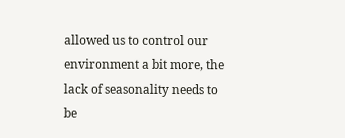allowed us to control our environment a bit more, the lack of seasonality needs to be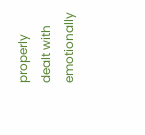properly dealt with emotionally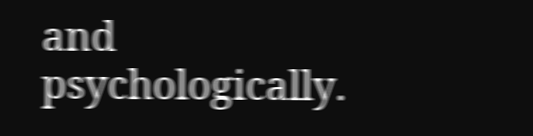and psychologically.